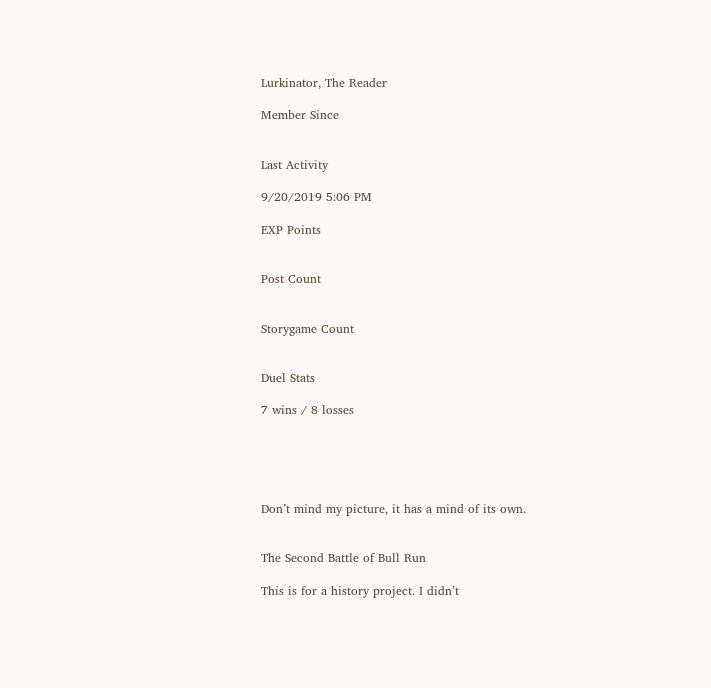Lurkinator, The Reader

Member Since


Last Activity

9/20/2019 5:06 PM

EXP Points


Post Count


Storygame Count


Duel Stats

7 wins / 8 losses





Don’t mind my picture, it has a mind of its own.


The Second Battle of Bull Run

This is for a history project. I didn’t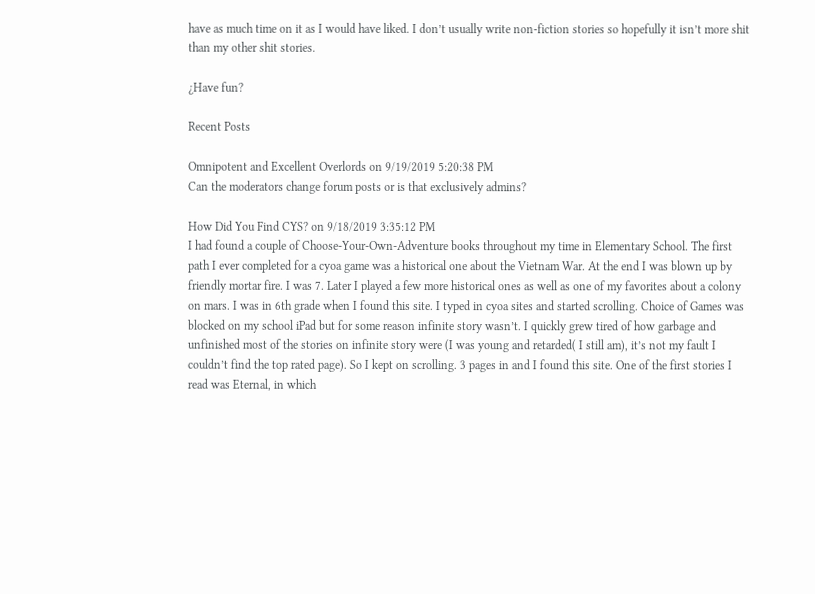have as much time on it as I would have liked. I don’t usually write non-fiction stories so hopefully it isn’t more shit than my other shit stories.

¿Have fun?

Recent Posts

Omnipotent and Excellent Overlords on 9/19/2019 5:20:38 PM
Can the moderators change forum posts or is that exclusively admins?

How Did You Find CYS? on 9/18/2019 3:35:12 PM
I had found a couple of Choose-Your-Own-Adventure books throughout my time in Elementary School. The first path I ever completed for a cyoa game was a historical one about the Vietnam War. At the end I was blown up by friendly mortar fire. I was 7. Later I played a few more historical ones as well as one of my favorites about a colony on mars. I was in 6th grade when I found this site. I typed in cyoa sites and started scrolling. Choice of Games was blocked on my school iPad but for some reason infinite story wasn’t. I quickly grew tired of how garbage and unfinished most of the stories on infinite story were (I was young and retarded( I still am), it’s not my fault I couldn’t find the top rated page). So I kept on scrolling. 3 pages in and I found this site. One of the first stories I read was Eternal, in which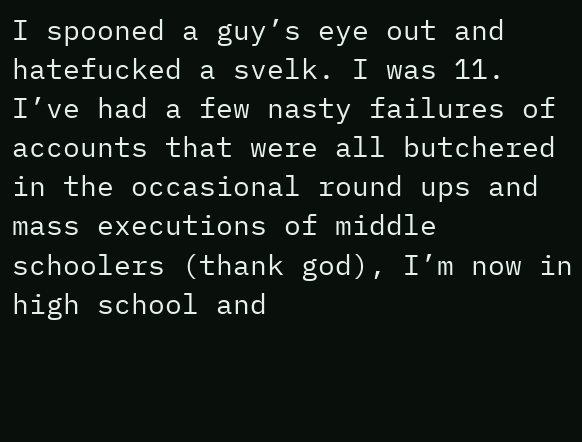I spooned a guy’s eye out and hatefucked a svelk. I was 11. I’ve had a few nasty failures of accounts that were all butchered in the occasional round ups and mass executions of middle schoolers (thank god), I’m now in high school and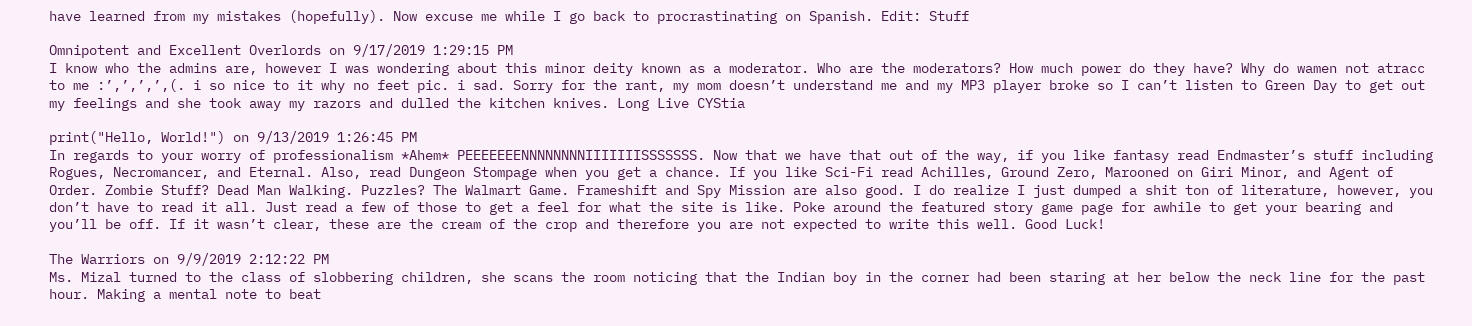have learned from my mistakes (hopefully). Now excuse me while I go back to procrastinating on Spanish. Edit: Stuff

Omnipotent and Excellent Overlords on 9/17/2019 1:29:15 PM
I know who the admins are, however I was wondering about this minor deity known as a moderator. Who are the moderators? How much power do they have? Why do wamen not atracc to me :’,’,’,’,(. i so nice to it why no feet pic. i sad. Sorry for the rant, my mom doesn’t understand me and my MP3 player broke so I can’t listen to Green Day to get out my feelings and she took away my razors and dulled the kitchen knives. Long Live CYStia

print("Hello, World!") on 9/13/2019 1:26:45 PM
In regards to your worry of professionalism *Ahem* PEEEEEEENNNNNNNNIIIIIIISSSSSSS. Now that we have that out of the way, if you like fantasy read Endmaster’s stuff including Rogues, Necromancer, and Eternal. Also, read Dungeon Stompage when you get a chance. If you like Sci-Fi read Achilles, Ground Zero, Marooned on Giri Minor, and Agent of Order. Zombie Stuff? Dead Man Walking. Puzzles? The Walmart Game. Frameshift and Spy Mission are also good. I do realize I just dumped a shit ton of literature, however, you don’t have to read it all. Just read a few of those to get a feel for what the site is like. Poke around the featured story game page for awhile to get your bearing and you’ll be off. If it wasn’t clear, these are the cream of the crop and therefore you are not expected to write this well. Good Luck!

The Warriors on 9/9/2019 2:12:22 PM
Ms. Mizal turned to the class of slobbering children, she scans the room noticing that the Indian boy in the corner had been staring at her below the neck line for the past hour. Making a mental note to beat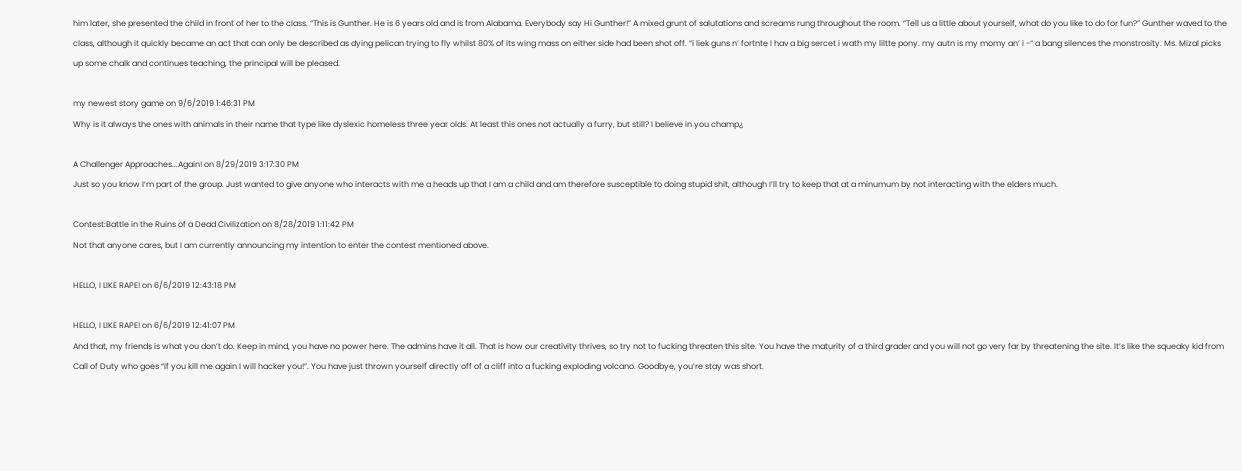him later, she presented the child in front of her to the class. “This is Gunther. He is 6 years old and is from Alabama. Everybody say Hi Gunther!” A mixed grunt of salutations and screams rung throughout the room. “Tell us a little about yourself, what do you like to do for fun?” Gunther waved to the class, although it quickly became an act that can only be described as dying pelican trying to fly whilst 80% of its wing mass on either side had been shot off. “i liek guns n’ fortnte I hav a big sercet i wath my liltte pony. my autn is my momy an’ i -“ a bang silences the monstrosity. Ms. Mizal picks up some chalk and continues teaching, the principal will be pleased.

my newest story game on 9/6/2019 1:46:31 PM
Why is it always the ones with animals in their name that type like dyslexic homeless three year olds. At least this ones not actually a furry, but still? I believe in you champ¿

A Challenger Approaches...Again! on 8/29/2019 3:17:30 PM
Just so you know I’m part of the group. Just wanted to give anyone who interacts with me a heads up that I am a child and am therefore susceptible to doing stupid shit, although I’ll try to keep that at a minumum by not interacting with the elders much.

Contest:Battle in the Ruins of a Dead Civilization on 8/28/2019 1:11:42 PM
Not that anyone cares, but I am currently announcing my intention to enter the contest mentioned above.

HELLO, I LIKE RAPE! on 6/6/2019 12:43:18 PM

HELLO, I LIKE RAPE! on 6/6/2019 12:41:07 PM
And that, my friends is what you don’t do. Keep in mind, you have no power here. The admins have it all. That is how our creativity thrives, so try not to fucking threaten this site. You have the maturity of a third grader and you will not go very far by threatening the site. It’s like the squeaky kid from Call of Duty who goes “If you kill me again I will hacker you!”. You have just thrown yourself directly off of a cliff into a fucking exploding volcano. Goodbye, you’re stay was short.